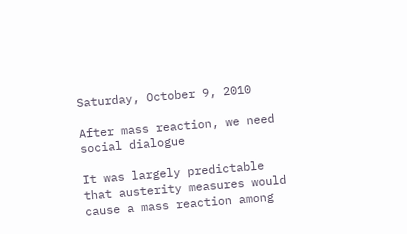Saturday, October 9, 2010

After mass reaction, we need social dialogue

It was largely predictable that austerity measures would cause a mass reaction among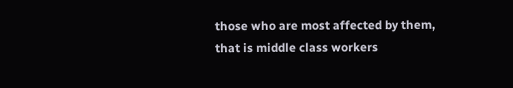those who are most affected by them, that is middle class workers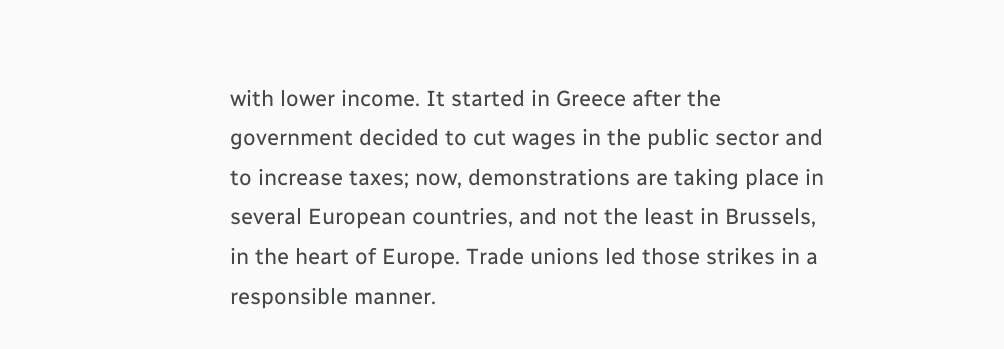with lower income. It started in Greece after the government decided to cut wages in the public sector and to increase taxes; now, demonstrations are taking place in several European countries, and not the least in Brussels, in the heart of Europe. Trade unions led those strikes in a responsible manner.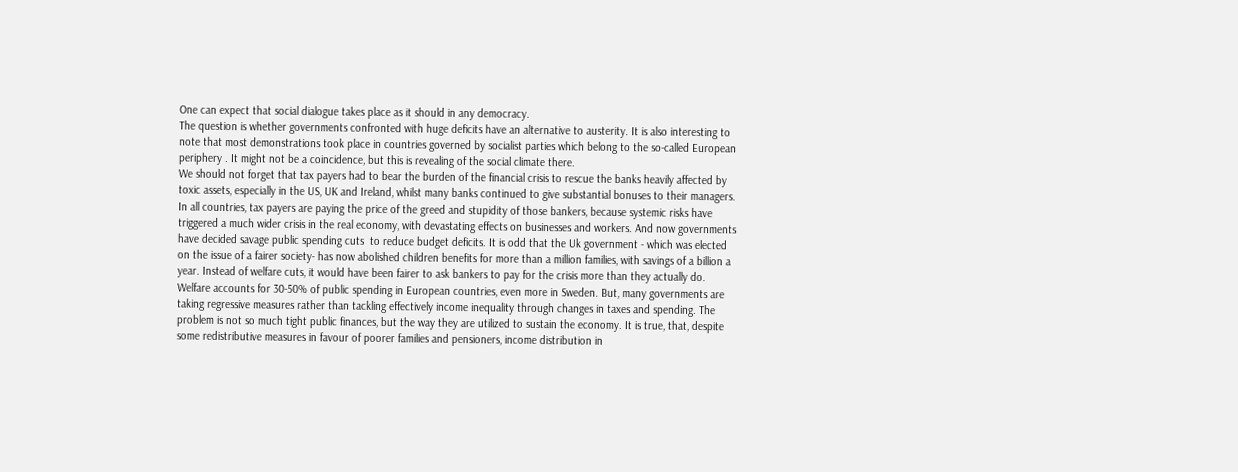One can expect that social dialogue takes place as it should in any democracy.
The question is whether governments confronted with huge deficits have an alternative to austerity. It is also interesting to note that most demonstrations took place in countries governed by socialist parties which belong to the so-called European periphery . It might not be a coincidence, but this is revealing of the social climate there.
We should not forget that tax payers had to bear the burden of the financial crisis to rescue the banks heavily affected by toxic assets, especially in the US, UK and Ireland, whilst many banks continued to give substantial bonuses to their managers. In all countries, tax payers are paying the price of the greed and stupidity of those bankers, because systemic risks have triggered a much wider crisis in the real economy, with devastating effects on businesses and workers. And now governments have decided savage public spending cuts  to reduce budget deficits. It is odd that the Uk government - which was elected on the issue of a fairer society- has now abolished children benefits for more than a million families, with savings of a billion a year. Instead of welfare cuts, it would have been fairer to ask bankers to pay for the crisis more than they actually do.
Welfare accounts for 30-50% of public spending in European countries, even more in Sweden. But, many governments are taking regressive measures rather than tackling effectively income inequality through changes in taxes and spending. The problem is not so much tight public finances, but the way they are utilized to sustain the economy. It is true, that, despite some redistributive measures in favour of poorer families and pensioners, income distribution in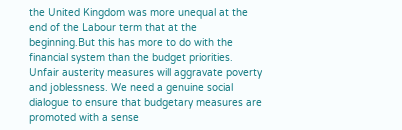the United Kingdom was more unequal at the end of the Labour term that at the beginning.But this has more to do with the financial system than the budget priorities.
Unfair austerity measures will aggravate poverty and joblessness. We need a genuine social dialogue to ensure that budgetary measures are promoted with a sense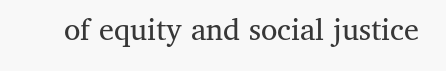of equity and social justice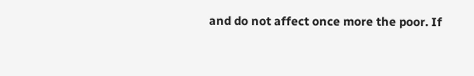and do not affect once more the poor. If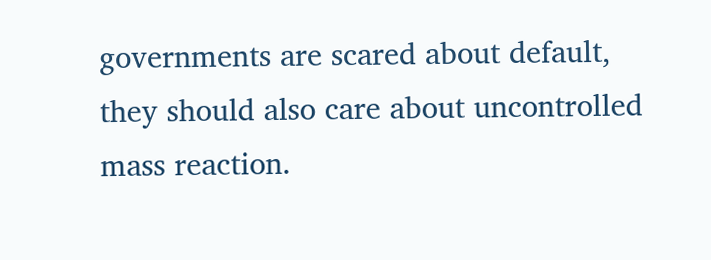governments are scared about default, they should also care about uncontrolled mass reaction.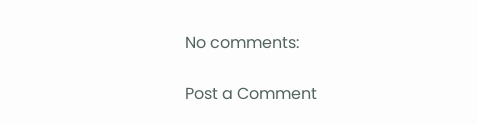No comments:

Post a Comment